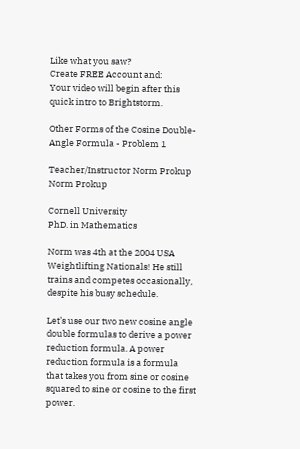Like what you saw?
Create FREE Account and:
Your video will begin after this quick intro to Brightstorm.

Other Forms of the Cosine Double-Angle Formula - Problem 1

Teacher/Instructor Norm Prokup
Norm Prokup

Cornell University
PhD. in Mathematics

Norm was 4th at the 2004 USA Weightlifting Nationals! He still trains and competes occasionally, despite his busy schedule.

Let’s use our two new cosine angle double formulas to derive a power reduction formula. A power reduction formula is a formula that takes you from sine or cosine squared to sine or cosine to the first power.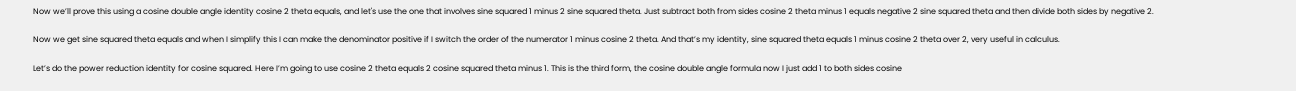Now we’ll prove this using a cosine double angle identity cosine 2 theta equals, and let's use the one that involves sine squared 1 minus 2 sine squared theta. Just subtract both from sides cosine 2 theta minus 1 equals negative 2 sine squared theta and then divide both sides by negative 2.

Now we get sine squared theta equals and when I simplify this I can make the denominator positive if I switch the order of the numerator 1 minus cosine 2 theta. And that’s my identity, sine squared theta equals 1 minus cosine 2 theta over 2, very useful in calculus.

Let’s do the power reduction identity for cosine squared. Here I’m going to use cosine 2 theta equals 2 cosine squared theta minus 1. This is the third form, the cosine double angle formula now I just add 1 to both sides cosine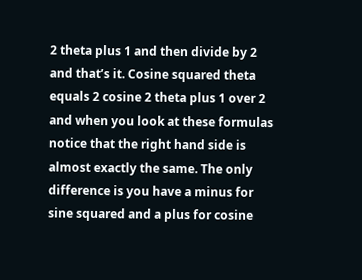2 theta plus 1 and then divide by 2 and that’s it. Cosine squared theta equals 2 cosine 2 theta plus 1 over 2 and when you look at these formulas notice that the right hand side is almost exactly the same. The only difference is you have a minus for sine squared and a plus for cosine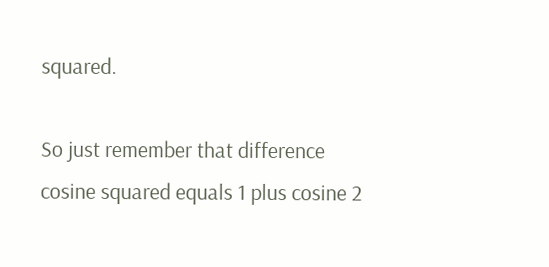squared.

So just remember that difference cosine squared equals 1 plus cosine 2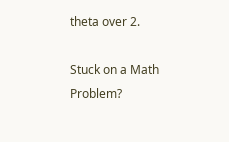theta over 2.

Stuck on a Math Problem?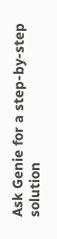Ask Genie for a step-by-step solution